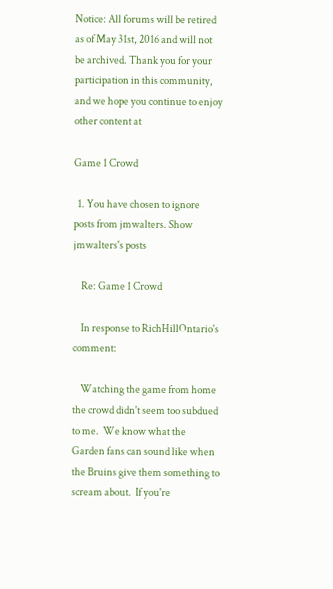Notice: All forums will be retired as of May 31st, 2016 and will not be archived. Thank you for your participation in this community, and we hope you continue to enjoy other content at

Game 1 Crowd

  1. You have chosen to ignore posts from jmwalters. Show jmwalters's posts

    Re: Game 1 Crowd

    In response to RichHillOntario's comment:

    Watching the game from home the crowd didn't seem too subdued to me.  We know what the Garden fans can sound like when the Bruins give them something to scream about.  If you're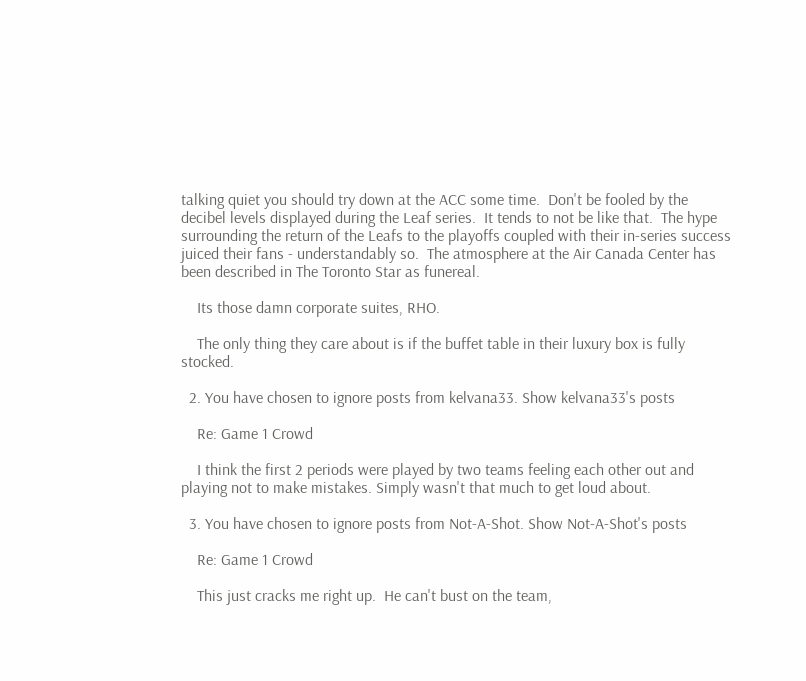talking quiet you should try down at the ACC some time.  Don't be fooled by the decibel levels displayed during the Leaf series.  It tends to not be like that.  The hype surrounding the return of the Leafs to the playoffs coupled with their in-series success juiced their fans - understandably so.  The atmosphere at the Air Canada Center has been described in The Toronto Star as funereal.

    Its those damn corporate suites, RHO.

    The only thing they care about is if the buffet table in their luxury box is fully stocked.

  2. You have chosen to ignore posts from kelvana33. Show kelvana33's posts

    Re: Game 1 Crowd

    I think the first 2 periods were played by two teams feeling each other out and playing not to make mistakes. Simply wasn't that much to get loud about.

  3. You have chosen to ignore posts from Not-A-Shot. Show Not-A-Shot's posts

    Re: Game 1 Crowd

    This just cracks me right up.  He can't bust on the team,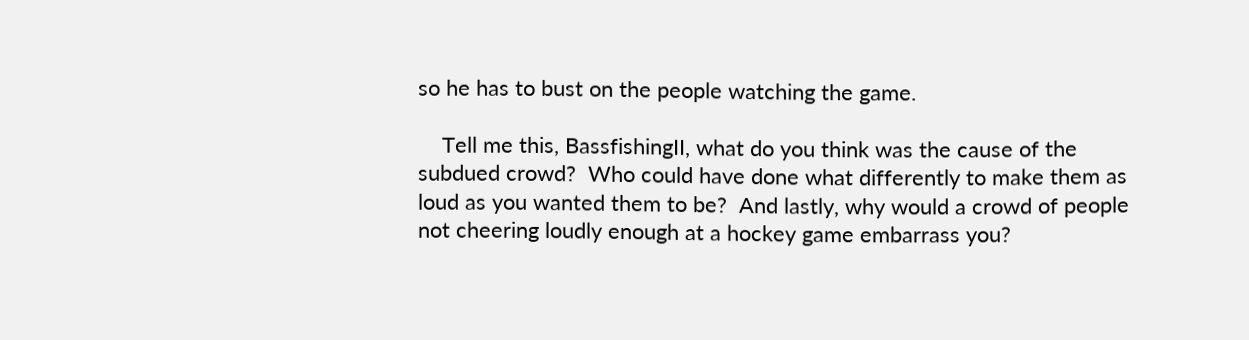so he has to bust on the people watching the game.

    Tell me this, BassfishingII, what do you think was the cause of the subdued crowd?  Who could have done what differently to make them as loud as you wanted them to be?  And lastly, why would a crowd of people not cheering loudly enough at a hockey game embarrass you?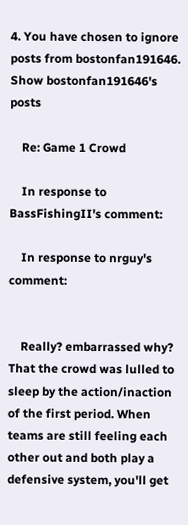4. You have chosen to ignore posts from bostonfan191646. Show bostonfan191646's posts

    Re: Game 1 Crowd

    In response to BassFishingII's comment:

    In response to nrguy's comment:


    Really? embarrassed why? That the crowd was lulled to sleep by the action/inaction of the first period. When teams are still feeling each other out and both play a defensive system, you'll get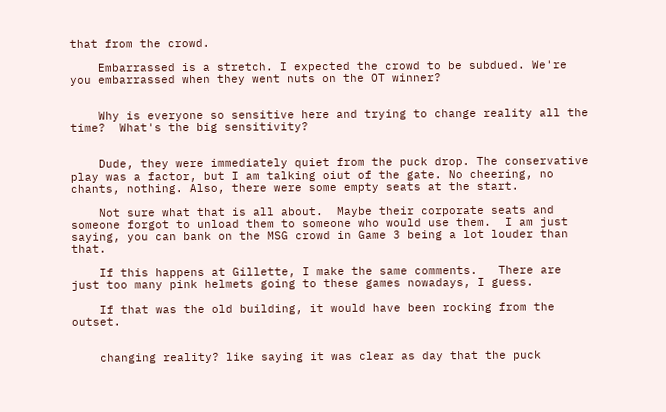that from the crowd.

    Embarrassed is a stretch. I expected the crowd to be subdued. We're you embarrassed when they went nuts on the OT winner?


    Why is everyone so sensitive here and trying to change reality all the time?  What's the big sensitivity?


    Dude, they were immediately quiet from the puck drop. The conservative play was a factor, but I am talking oiut of the gate. No cheering, no chants, nothing. Also, there were some empty seats at the start.

    Not sure what that is all about.  Maybe their corporate seats and someone forgot to unload them to someone who would use them.  I am just saying, you can bank on the MSG crowd in Game 3 being a lot louder than that.

    If this happens at Gillette, I make the same comments.   There are just too many pink helmets going to these games nowadays, I guess.

    If that was the old building, it would have been rocking from the outset.


    changing reality? like saying it was clear as day that the puck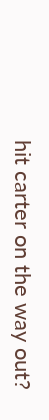hit carter on the way out?